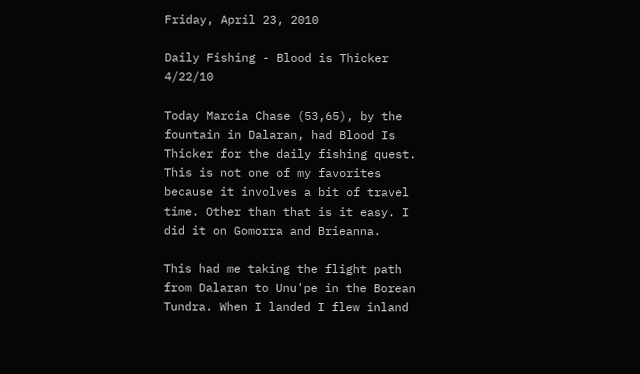Friday, April 23, 2010

Daily Fishing - Blood is Thicker 4/22/10

Today Marcia Chase (53,65), by the fountain in Dalaran, had Blood Is Thicker for the daily fishing quest. This is not one of my favorites because it involves a bit of travel time. Other than that is it easy. I did it on Gomorra and Brieanna.

This had me taking the flight path from Dalaran to Unu'pe in the Borean Tundra. When I landed I flew inland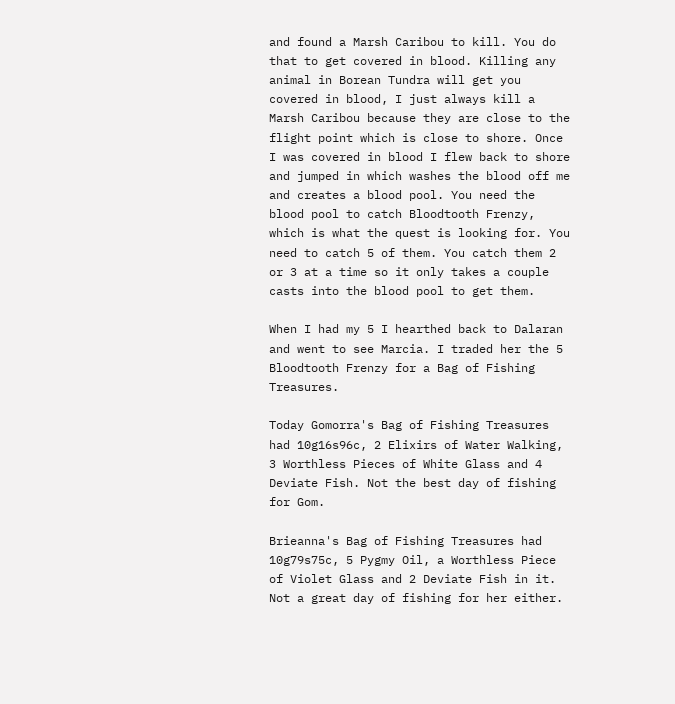and found a Marsh Caribou to kill. You do that to get covered in blood. Killing any animal in Borean Tundra will get you covered in blood, I just always kill a Marsh Caribou because they are close to the flight point which is close to shore. Once I was covered in blood I flew back to shore and jumped in which washes the blood off me and creates a blood pool. You need the blood pool to catch Bloodtooth Frenzy, which is what the quest is looking for. You need to catch 5 of them. You catch them 2 or 3 at a time so it only takes a couple casts into the blood pool to get them.

When I had my 5 I hearthed back to Dalaran and went to see Marcia. I traded her the 5 Bloodtooth Frenzy for a Bag of Fishing Treasures.

Today Gomorra's Bag of Fishing Treasures had 10g16s96c, 2 Elixirs of Water Walking, 3 Worthless Pieces of White Glass and 4 Deviate Fish. Not the best day of fishing for Gom.

Brieanna's Bag of Fishing Treasures had 10g79s75c, 5 Pygmy Oil, a Worthless Piece of Violet Glass and 2 Deviate Fish in it. Not a great day of fishing for her either.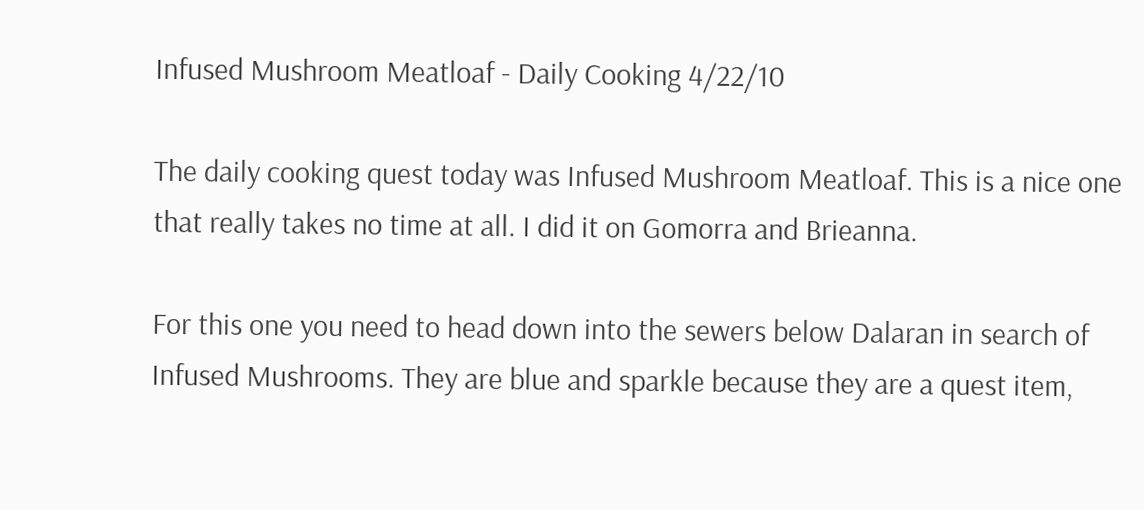Infused Mushroom Meatloaf - Daily Cooking 4/22/10

The daily cooking quest today was Infused Mushroom Meatloaf. This is a nice one that really takes no time at all. I did it on Gomorra and Brieanna.

For this one you need to head down into the sewers below Dalaran in search of Infused Mushrooms. They are blue and sparkle because they are a quest item,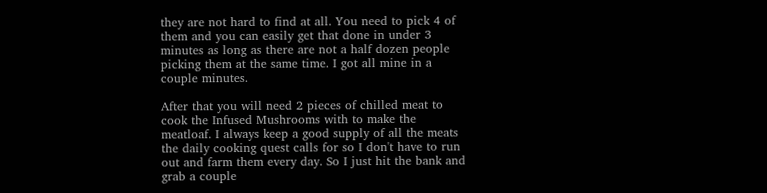they are not hard to find at all. You need to pick 4 of them and you can easily get that done in under 3 minutes as long as there are not a half dozen people picking them at the same time. I got all mine in a couple minutes.

After that you will need 2 pieces of chilled meat to cook the Infused Mushrooms with to make the meatloaf. I always keep a good supply of all the meats the daily cooking quest calls for so I don't have to run out and farm them every day. So I just hit the bank and grab a couple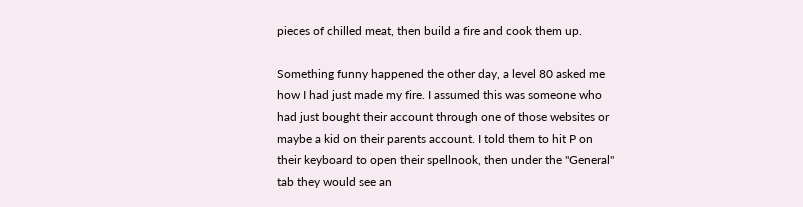pieces of chilled meat, then build a fire and cook them up.

Something funny happened the other day, a level 80 asked me how I had just made my fire. I assumed this was someone who had just bought their account through one of those websites or maybe a kid on their parents account. I told them to hit P on their keyboard to open their spellnook, then under the "General" tab they would see an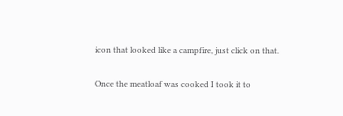icon that looked like a campfire, just click on that.

Once the meatloaf was cooked I took it to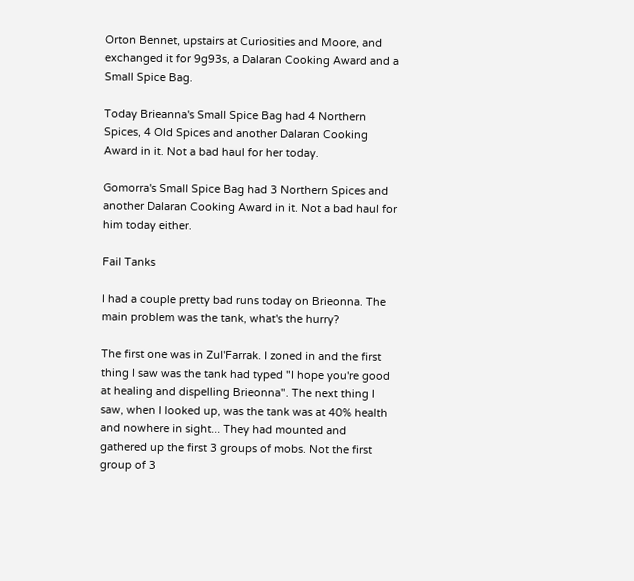Orton Bennet, upstairs at Curiosities and Moore, and exchanged it for 9g93s, a Dalaran Cooking Award and a Small Spice Bag.

Today Brieanna's Small Spice Bag had 4 Northern Spices, 4 Old Spices and another Dalaran Cooking Award in it. Not a bad haul for her today.

Gomorra's Small Spice Bag had 3 Northern Spices and another Dalaran Cooking Award in it. Not a bad haul for him today either.

Fail Tanks

I had a couple pretty bad runs today on Brieonna. The main problem was the tank, what's the hurry?

The first one was in Zul'Farrak. I zoned in and the first thing I saw was the tank had typed "I hope you're good at healing and dispelling Brieonna". The next thing I saw, when I looked up, was the tank was at 40% health and nowhere in sight... They had mounted and gathered up the first 3 groups of mobs. Not the first group of 3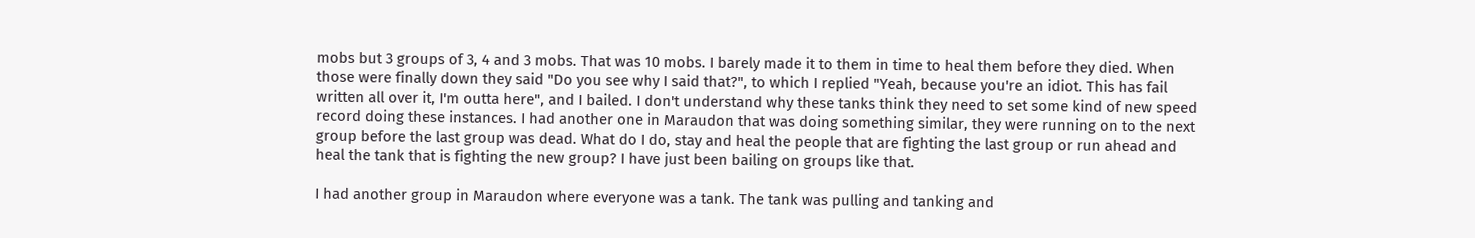mobs but 3 groups of 3, 4 and 3 mobs. That was 10 mobs. I barely made it to them in time to heal them before they died. When those were finally down they said "Do you see why I said that?", to which I replied "Yeah, because you're an idiot. This has fail written all over it, I'm outta here", and I bailed. I don't understand why these tanks think they need to set some kind of new speed record doing these instances. I had another one in Maraudon that was doing something similar, they were running on to the next group before the last group was dead. What do I do, stay and heal the people that are fighting the last group or run ahead and heal the tank that is fighting the new group? I have just been bailing on groups like that.

I had another group in Maraudon where everyone was a tank. The tank was pulling and tanking and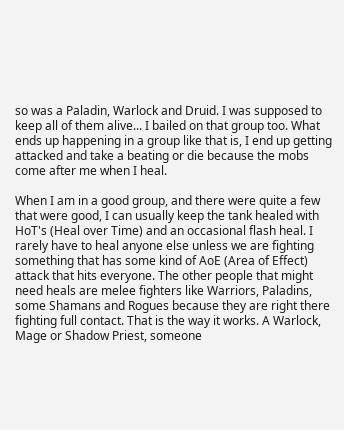so was a Paladin, Warlock and Druid. I was supposed to keep all of them alive... I bailed on that group too. What ends up happening in a group like that is, I end up getting attacked and take a beating or die because the mobs come after me when I heal.

When I am in a good group, and there were quite a few that were good, I can usually keep the tank healed with HoT's (Heal over Time) and an occasional flash heal. I rarely have to heal anyone else unless we are fighting something that has some kind of AoE (Area of Effect) attack that hits everyone. The other people that might need heals are melee fighters like Warriors, Paladins, some Shamans and Rogues because they are right there fighting full contact. That is the way it works. A Warlock, Mage or Shadow Priest, someone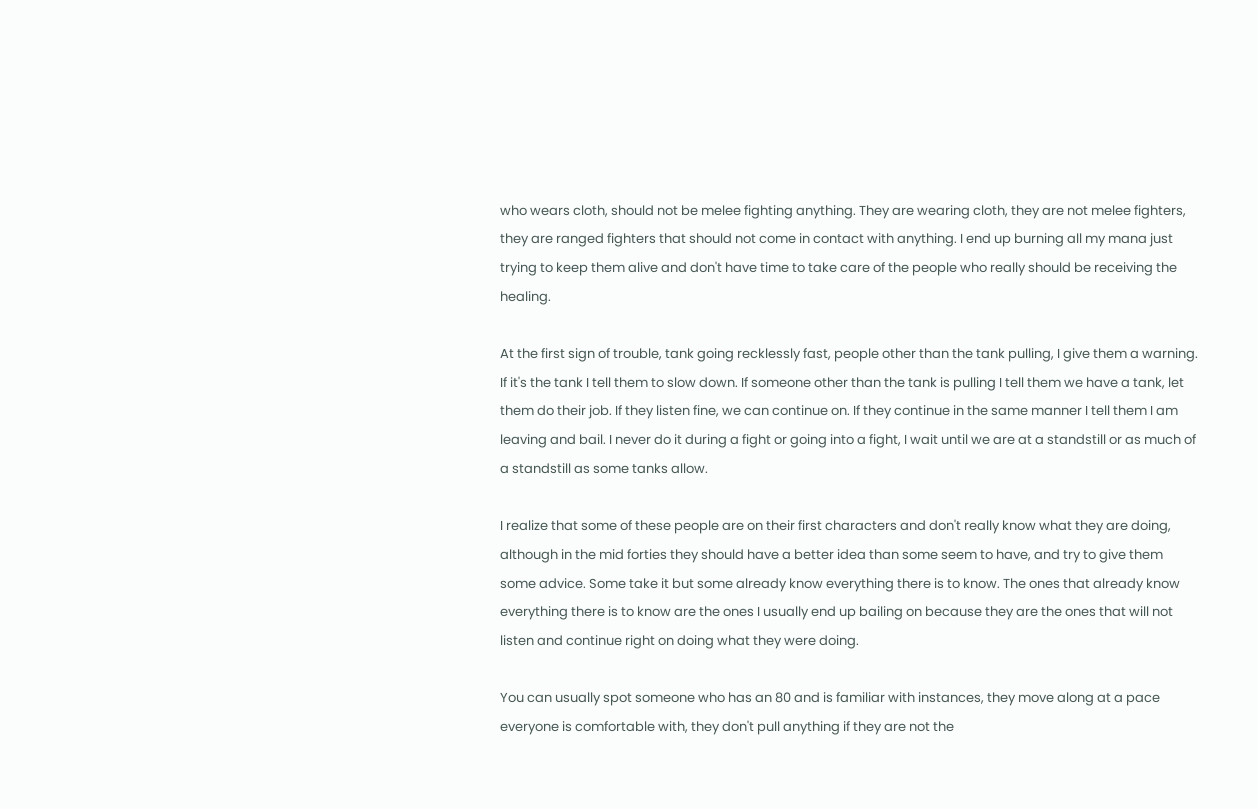who wears cloth, should not be melee fighting anything. They are wearing cloth, they are not melee fighters, they are ranged fighters that should not come in contact with anything. I end up burning all my mana just trying to keep them alive and don't have time to take care of the people who really should be receiving the healing.

At the first sign of trouble, tank going recklessly fast, people other than the tank pulling, I give them a warning. If it's the tank I tell them to slow down. If someone other than the tank is pulling I tell them we have a tank, let them do their job. If they listen fine, we can continue on. If they continue in the same manner I tell them I am leaving and bail. I never do it during a fight or going into a fight, I wait until we are at a standstill or as much of a standstill as some tanks allow.

I realize that some of these people are on their first characters and don't really know what they are doing, although in the mid forties they should have a better idea than some seem to have, and try to give them some advice. Some take it but some already know everything there is to know. The ones that already know everything there is to know are the ones I usually end up bailing on because they are the ones that will not listen and continue right on doing what they were doing.

You can usually spot someone who has an 80 and is familiar with instances, they move along at a pace everyone is comfortable with, they don't pull anything if they are not the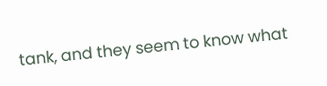tank, and they seem to know what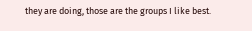they are doing, those are the groups I like best.